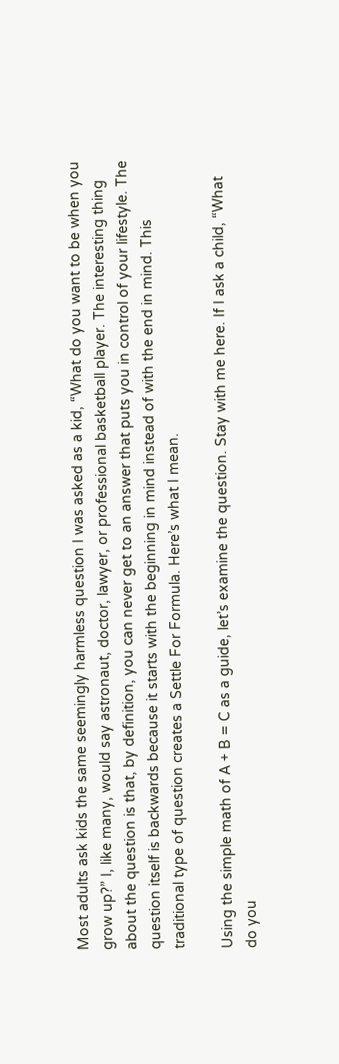Most adults ask kids the same seemingly harmless question I was asked as a kid, “What do you want to be when you grow up?” I, like many, would say astronaut, doctor, lawyer, or professional basketball player. The interesting thing about the question is that, by definition, you can never get to an answer that puts you in control of your lifestyle. The question itself is backwards because it starts with the beginning in mind instead of with the end in mind. This traditional type of question creates a Settle For Formula. Here’s what I mean.

Using the simple math of A + B = C as a guide, let’s examine the question. Stay with me here. If I ask a child, “What do you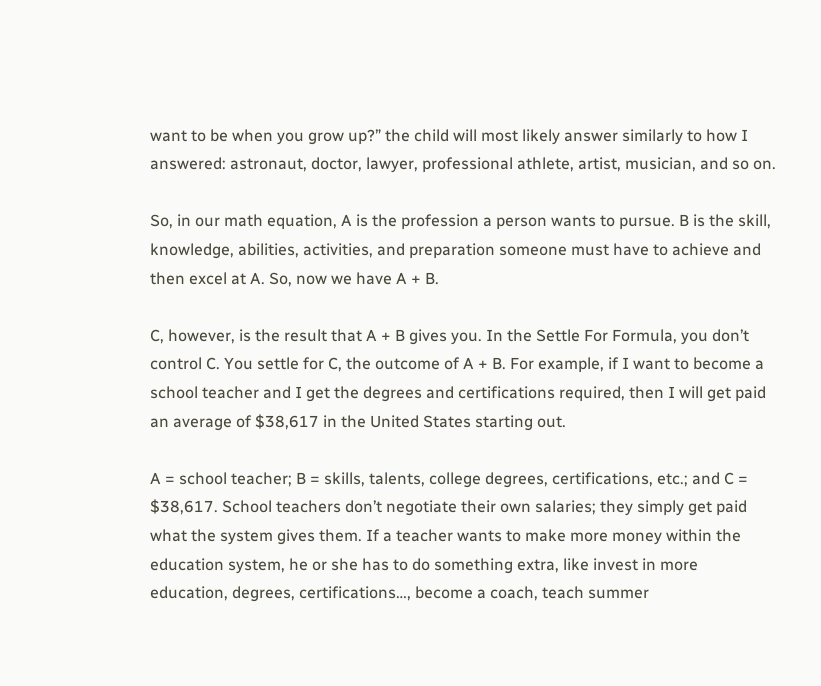want to be when you grow up?” the child will most likely answer similarly to how I answered: astronaut, doctor, lawyer, professional athlete, artist, musician, and so on.

So, in our math equation, A is the profession a person wants to pursue. B is the skill, knowledge, abilities, activities, and preparation someone must have to achieve and then excel at A. So, now we have A + B.

C, however, is the result that A + B gives you. In the Settle For Formula, you don’t control C. You settle for C, the outcome of A + B. For example, if I want to become a school teacher and I get the degrees and certifications required, then I will get paid an average of $38,617 in the United States starting out.

A = school teacher; B = skills, talents, college degrees, certifications, etc.; and C = $38,617. School teachers don’t negotiate their own salaries; they simply get paid what the system gives them. If a teacher wants to make more money within the education system, he or she has to do something extra, like invest in more education, degrees, certifications…, become a coach, teach summer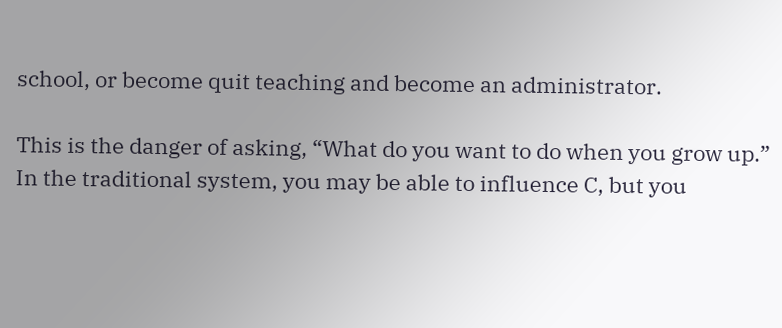school, or become quit teaching and become an administrator.

This is the danger of asking, “What do you want to do when you grow up.” In the traditional system, you may be able to influence C, but you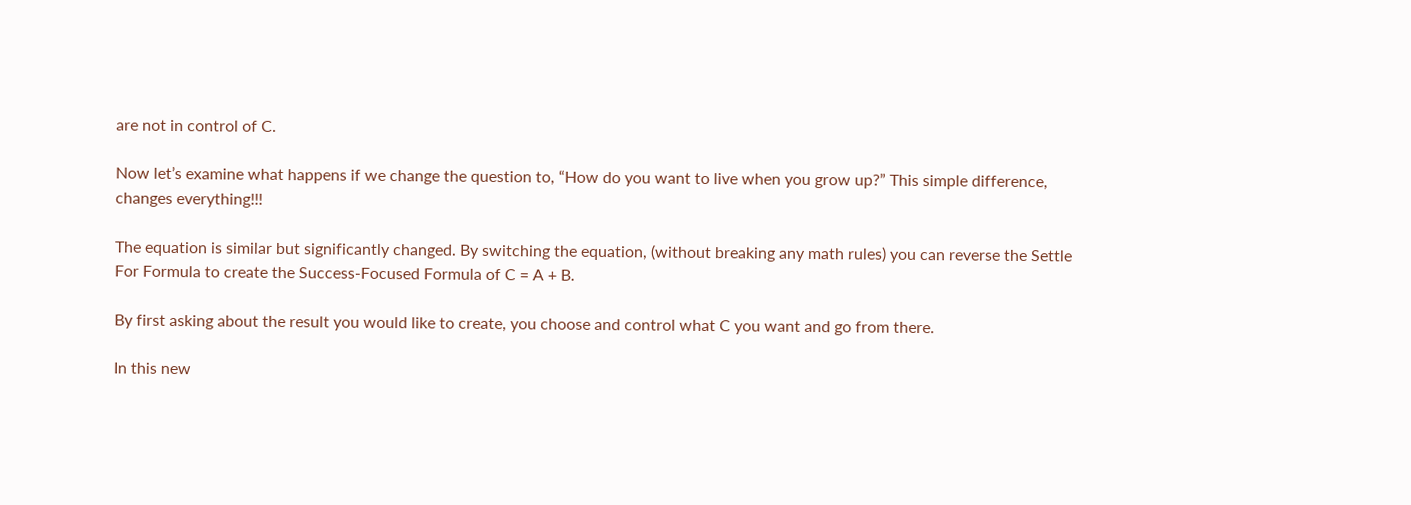are not in control of C.

Now let’s examine what happens if we change the question to, “How do you want to live when you grow up?” This simple difference, changes everything!!!

The equation is similar but significantly changed. By switching the equation, (without breaking any math rules) you can reverse the Settle For Formula to create the Success-Focused Formula of C = A + B.

By first asking about the result you would like to create, you choose and control what C you want and go from there.

In this new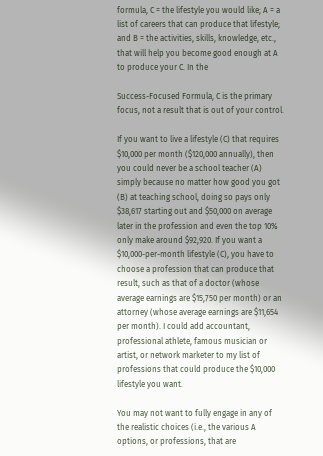formula, C = the lifestyle you would like; A = a list of careers that can produce that lifestyle; and B = the activities, skills, knowledge, etc., that will help you become good enough at A to produce your C. In the

Success-Focused Formula, C is the primary focus, not a result that is out of your control.

If you want to live a lifestyle (C) that requires $10,000 per month ($120,000 annually), then you could never be a school teacher (A) simply because no matter how good you got (B) at teaching school, doing so pays only $38,617 starting out and $50,000 on average later in the profession and even the top 10% only make around $92,920. If you want a $10,000-per-month lifestyle (C), you have to choose a profession that can produce that result, such as that of a doctor (whose average earnings are $15,750 per month) or an attorney (whose average earnings are $11,654 per month). I could add accountant, professional athlete, famous musician or artist, or network marketer to my list of professions that could produce the $10,000 lifestyle you want.

You may not want to fully engage in any of the realistic choices (i.e., the various A options, or professions, that are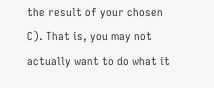the result of your chosen C). That is, you may not actually want to do what it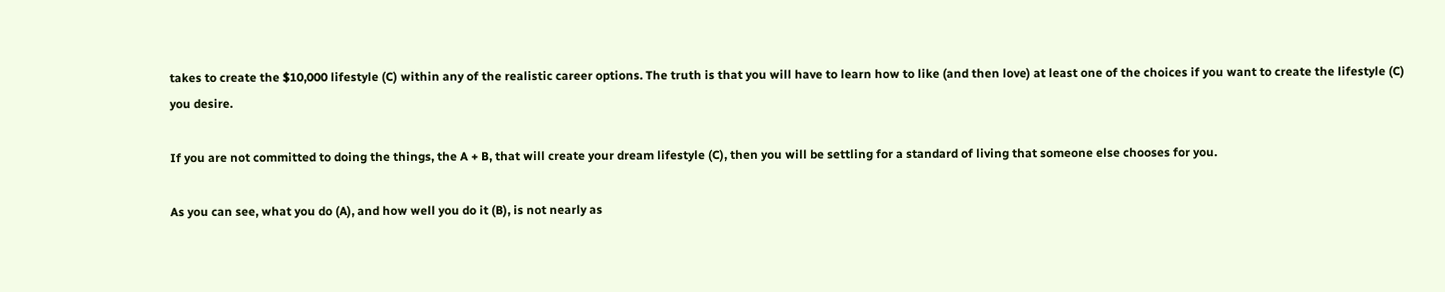takes to create the $10,000 lifestyle (C) within any of the realistic career options. The truth is that you will have to learn how to like (and then love) at least one of the choices if you want to create the lifestyle (C) you desire.

If you are not committed to doing the things, the A + B, that will create your dream lifestyle (C), then you will be settling for a standard of living that someone else chooses for you.

As you can see, what you do (A), and how well you do it (B), is not nearly as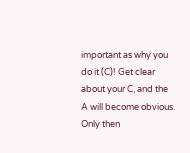important as why you do it (C)! Get clear about your C, and the A will become obvious. Only then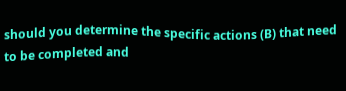should you determine the specific actions (B) that need to be completed and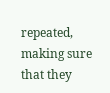repeated, making sure that they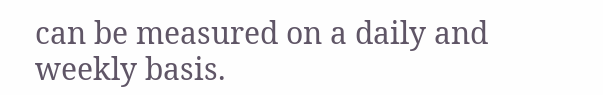can be measured on a daily and weekly basis.